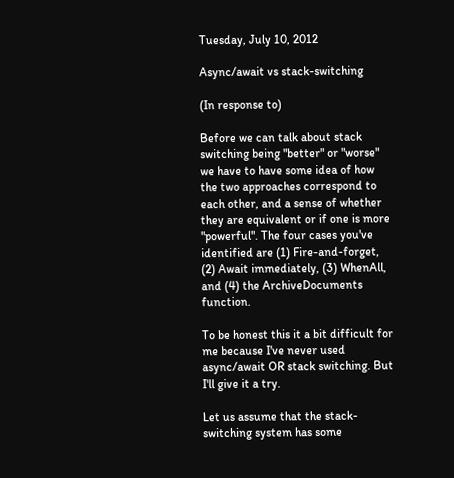Tuesday, July 10, 2012

Async/await vs stack-switching

(In response to)

Before we can talk about stack switching being "better" or "worse" we have to have some idea of how the two approaches correspond to each other, and a sense of whether they are equivalent or if one is more "powerful". The four cases you've identified are (1) Fire-and-forget, (2) Await immediately, (3) WhenAll, and (4) the ArchiveDocuments function.

To be honest this it a bit difficult for me because I've never used async/await OR stack switching. But I'll give it a try.

Let us assume that the stack-switching system has some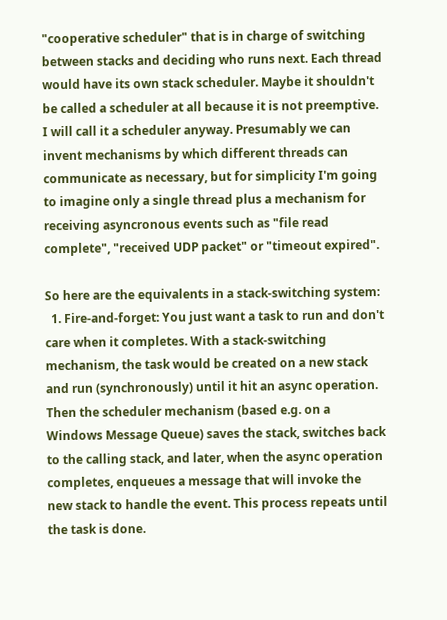"cooperative scheduler" that is in charge of switching between stacks and deciding who runs next. Each thread would have its own stack scheduler. Maybe it shouldn't be called a scheduler at all because it is not preemptive. I will call it a scheduler anyway. Presumably we can invent mechanisms by which different threads can communicate as necessary, but for simplicity I'm going to imagine only a single thread plus a mechanism for receiving asyncronous events such as "file read complete", "received UDP packet" or "timeout expired".

So here are the equivalents in a stack-switching system:
  1. Fire-and-forget: You just want a task to run and don't care when it completes. With a stack-switching mechanism, the task would be created on a new stack and run (synchronously) until it hit an async operation. Then the scheduler mechanism (based e.g. on a Windows Message Queue) saves the stack, switches back to the calling stack, and later, when the async operation completes, enqueues a message that will invoke the new stack to handle the event. This process repeats until the task is done.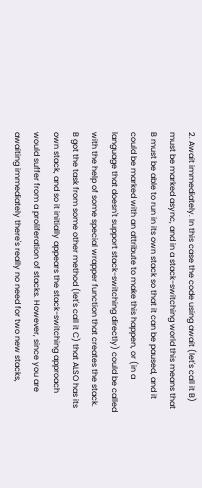2. Await immediately. In this case the code using await (let's call it B) must be marked async, and in a stack-switching world this means that B must be able to run in its own stack so that it can be paused, and it could be marked with an attribute to make this happen, or (in a language that doesn't support stack-switching directly) could be called with the help of some special wrapper function that creates the stack. B got the task from some other method (let's call it C) that ALSO has its own stack, and so it initially appears the stack-switching approach would suffer from a proliferation of stacks. However, since you are awaiting immediately there's really no need for two new stacks,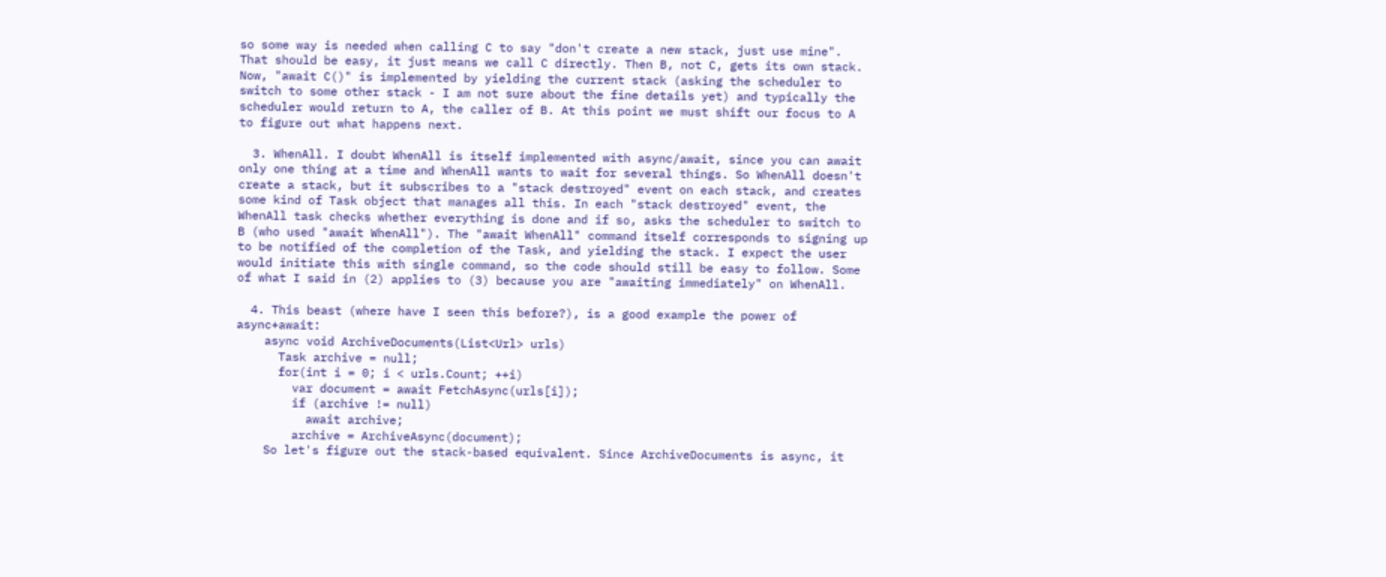so some way is needed when calling C to say "don't create a new stack, just use mine". That should be easy, it just means we call C directly. Then B, not C, gets its own stack. Now, "await C()" is implemented by yielding the current stack (asking the scheduler to switch to some other stack - I am not sure about the fine details yet) and typically the scheduler would return to A, the caller of B. At this point we must shift our focus to A to figure out what happens next.

  3. WhenAll. I doubt WhenAll is itself implemented with async/await, since you can await only one thing at a time and WhenAll wants to wait for several things. So WhenAll doesn't create a stack, but it subscribes to a "stack destroyed" event on each stack, and creates some kind of Task object that manages all this. In each "stack destroyed" event, the WhenAll task checks whether everything is done and if so, asks the scheduler to switch to B (who used "await WhenAll"). The "await WhenAll" command itself corresponds to signing up to be notified of the completion of the Task, and yielding the stack. I expect the user would initiate this with single command, so the code should still be easy to follow. Some of what I said in (2) applies to (3) because you are "awaiting immediately" on WhenAll.

  4. This beast (where have I seen this before?), is a good example the power of async+await:
    async void ArchiveDocuments(List<Url> urls)
      Task archive = null;
      for(int i = 0; i < urls.Count; ++i)
        var document = await FetchAsync(urls[i]);
        if (archive != null)
          await archive;
        archive = ArchiveAsync(document);
    So let's figure out the stack-based equivalent. Since ArchiveDocuments is async, it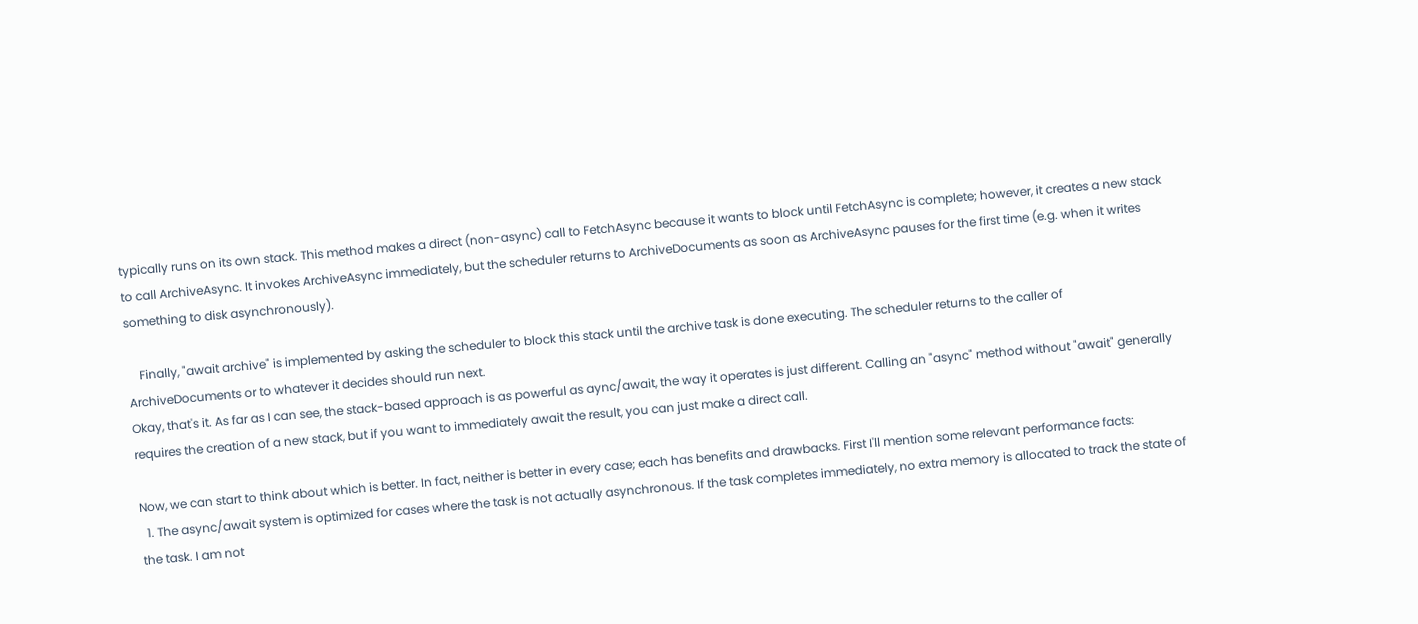typically runs on its own stack. This method makes a direct (non-async) call to FetchAsync because it wants to block until FetchAsync is complete; however, it creates a new stack to call ArchiveAsync. It invokes ArchiveAsync immediately, but the scheduler returns to ArchiveDocuments as soon as ArchiveAsync pauses for the first time (e.g. when it writes something to disk asynchronously).

    Finally, "await archive" is implemented by asking the scheduler to block this stack until the archive task is done executing. The scheduler returns to the caller of ArchiveDocuments or to whatever it decides should run next.
Okay, that's it. As far as I can see, the stack-based approach is as powerful as aync/await, the way it operates is just different. Calling an "async" method without "await" generally requires the creation of a new stack, but if you want to immediately await the result, you can just make a direct call.

Now, we can start to think about which is better. In fact, neither is better in every case; each has benefits and drawbacks. First I'll mention some relevant performance facts:
  1. The async/await system is optimized for cases where the task is not actually asynchronous. If the task completes immediately, no extra memory is allocated to track the state of the task. I am not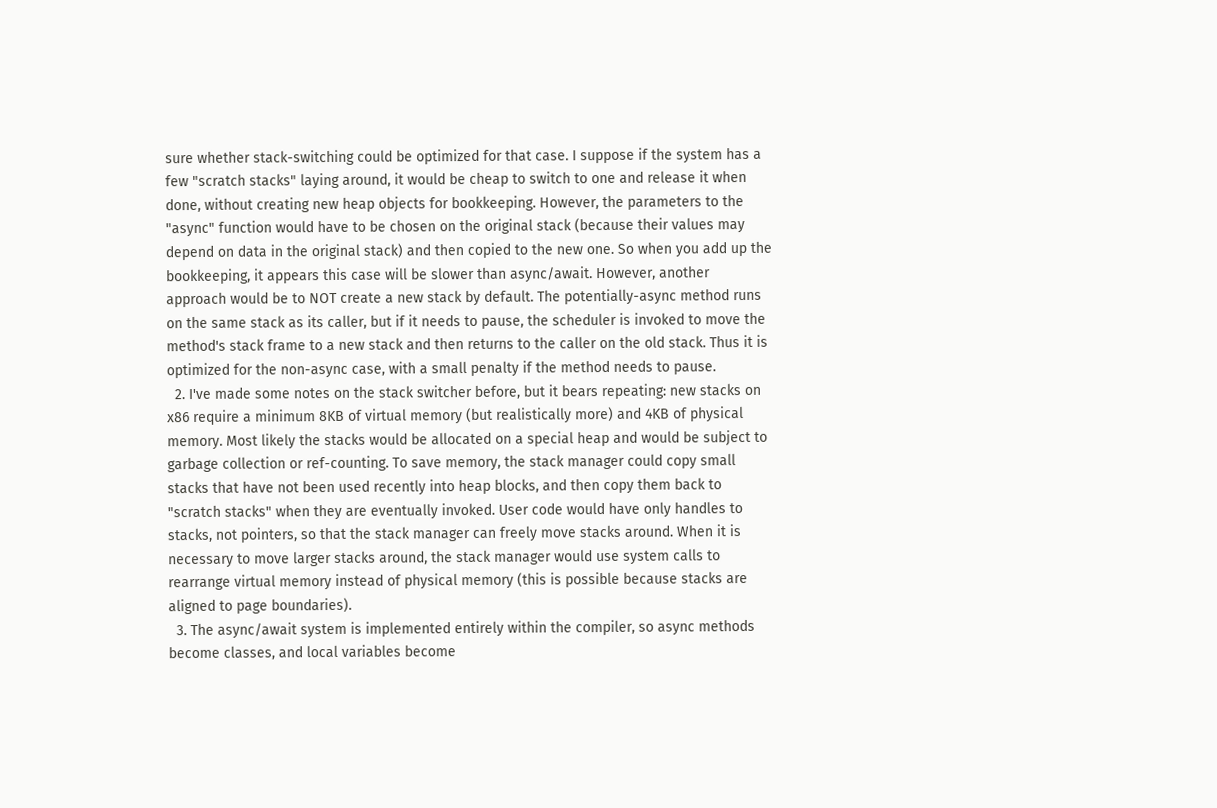sure whether stack-switching could be optimized for that case. I suppose if the system has a few "scratch stacks" laying around, it would be cheap to switch to one and release it when done, without creating new heap objects for bookkeeping. However, the parameters to the "async" function would have to be chosen on the original stack (because their values may depend on data in the original stack) and then copied to the new one. So when you add up the bookkeeping, it appears this case will be slower than async/await. However, another approach would be to NOT create a new stack by default. The potentially-async method runs on the same stack as its caller, but if it needs to pause, the scheduler is invoked to move the method's stack frame to a new stack and then returns to the caller on the old stack. Thus it is optimized for the non-async case, with a small penalty if the method needs to pause.
  2. I've made some notes on the stack switcher before, but it bears repeating: new stacks on x86 require a minimum 8KB of virtual memory (but realistically more) and 4KB of physical memory. Most likely the stacks would be allocated on a special heap and would be subject to garbage collection or ref-counting. To save memory, the stack manager could copy small stacks that have not been used recently into heap blocks, and then copy them back to "scratch stacks" when they are eventually invoked. User code would have only handles to stacks, not pointers, so that the stack manager can freely move stacks around. When it is necessary to move larger stacks around, the stack manager would use system calls to rearrange virtual memory instead of physical memory (this is possible because stacks are aligned to page boundaries).
  3. The async/await system is implemented entirely within the compiler, so async methods become classes, and local variables become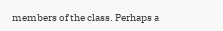members of the class. Perhaps a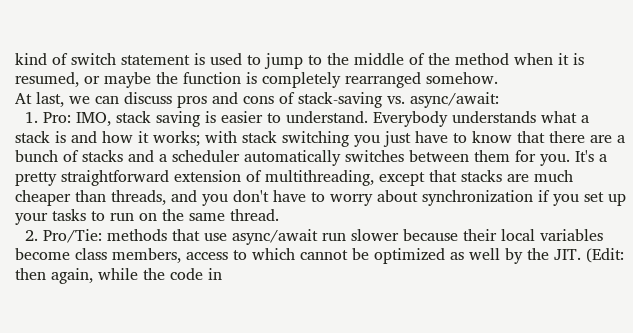kind of switch statement is used to jump to the middle of the method when it is resumed, or maybe the function is completely rearranged somehow.
At last, we can discuss pros and cons of stack-saving vs. async/await:
  1. Pro: IMO, stack saving is easier to understand. Everybody understands what a stack is and how it works; with stack switching you just have to know that there are a bunch of stacks and a scheduler automatically switches between them for you. It's a pretty straightforward extension of multithreading, except that stacks are much cheaper than threads, and you don't have to worry about synchronization if you set up your tasks to run on the same thread.
  2. Pro/Tie: methods that use async/await run slower because their local variables become class members, access to which cannot be optimized as well by the JIT. (Edit: then again, while the code in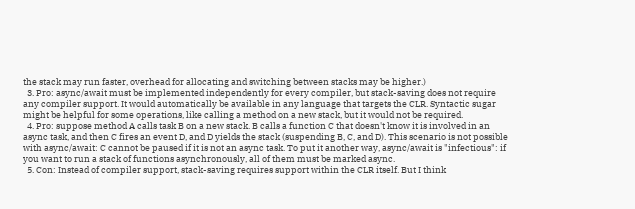the stack may run faster, overhead for allocating and switching between stacks may be higher.)
  3. Pro: async/await must be implemented independently for every compiler, but stack-saving does not require any compiler support. It would automatically be available in any language that targets the CLR. Syntactic sugar might be helpful for some operations, like calling a method on a new stack, but it would not be required.
  4. Pro: suppose method A calls task B on a new stack. B calls a function C that doesn't know it is involved in an async task, and then C fires an event D, and D yields the stack (suspending B, C, and D). This scenario is not possible with async/await: C cannot be paused if it is not an async task. To put it another way, async/await is "infectious": if you want to run a stack of functions asynchronously, all of them must be marked async.
  5. Con: Instead of compiler support, stack-saving requires support within the CLR itself. But I think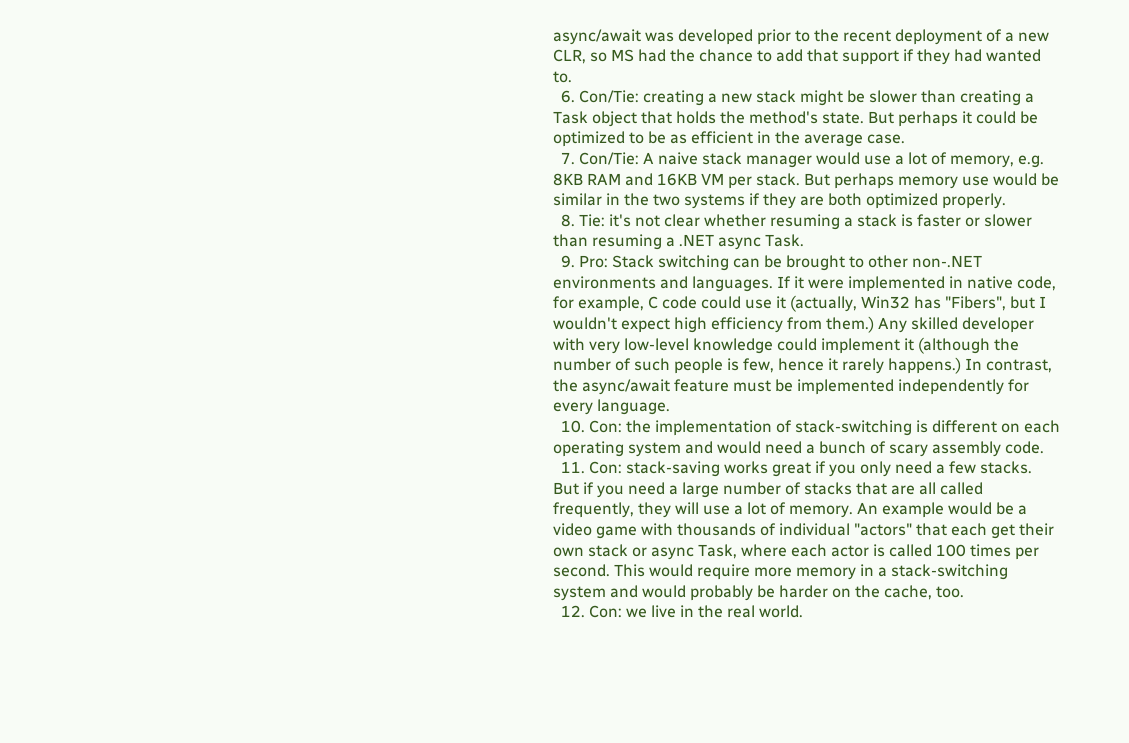async/await was developed prior to the recent deployment of a new CLR, so MS had the chance to add that support if they had wanted to.
  6. Con/Tie: creating a new stack might be slower than creating a Task object that holds the method's state. But perhaps it could be optimized to be as efficient in the average case.
  7. Con/Tie: A naive stack manager would use a lot of memory, e.g. 8KB RAM and 16KB VM per stack. But perhaps memory use would be similar in the two systems if they are both optimized properly.
  8. Tie: it's not clear whether resuming a stack is faster or slower than resuming a .NET async Task.
  9. Pro: Stack switching can be brought to other non-.NET environments and languages. If it were implemented in native code, for example, C code could use it (actually, Win32 has "Fibers", but I wouldn't expect high efficiency from them.) Any skilled developer with very low-level knowledge could implement it (although the number of such people is few, hence it rarely happens.) In contrast, the async/await feature must be implemented independently for every language.
  10. Con: the implementation of stack-switching is different on each operating system and would need a bunch of scary assembly code.
  11. Con: stack-saving works great if you only need a few stacks. But if you need a large number of stacks that are all called frequently, they will use a lot of memory. An example would be a video game with thousands of individual "actors" that each get their own stack or async Task, where each actor is called 100 times per second. This would require more memory in a stack-switching system and would probably be harder on the cache, too.
  12. Con: we live in the real world.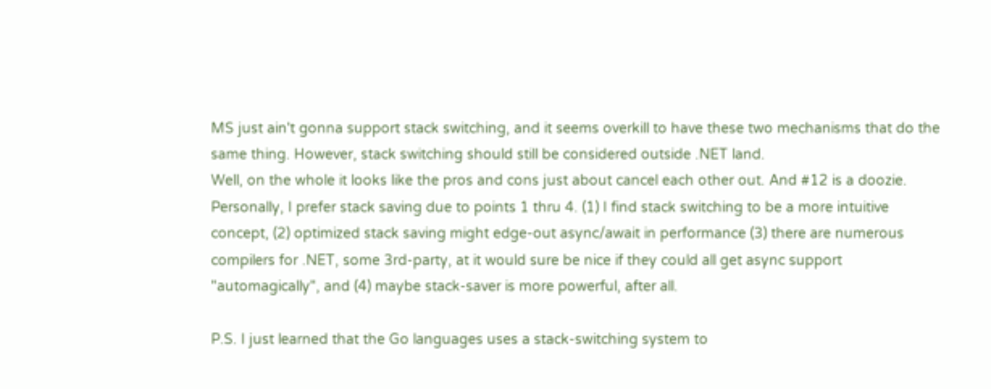MS just ain't gonna support stack switching, and it seems overkill to have these two mechanisms that do the same thing. However, stack switching should still be considered outside .NET land.
Well, on the whole it looks like the pros and cons just about cancel each other out. And #12 is a doozie. Personally, I prefer stack saving due to points 1 thru 4. (1) I find stack switching to be a more intuitive concept, (2) optimized stack saving might edge-out async/await in performance (3) there are numerous compilers for .NET, some 3rd-party, at it would sure be nice if they could all get async support "automagically", and (4) maybe stack-saver is more powerful, after all.

P.S. I just learned that the Go languages uses a stack-switching system to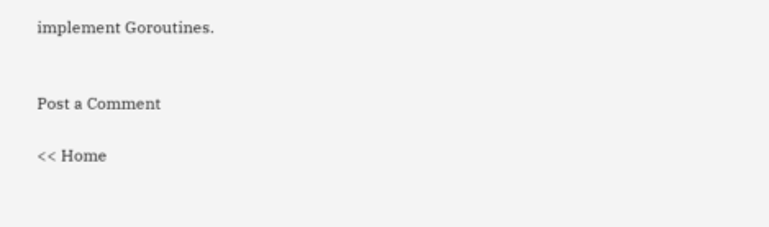implement Goroutines.


Post a Comment

<< Home